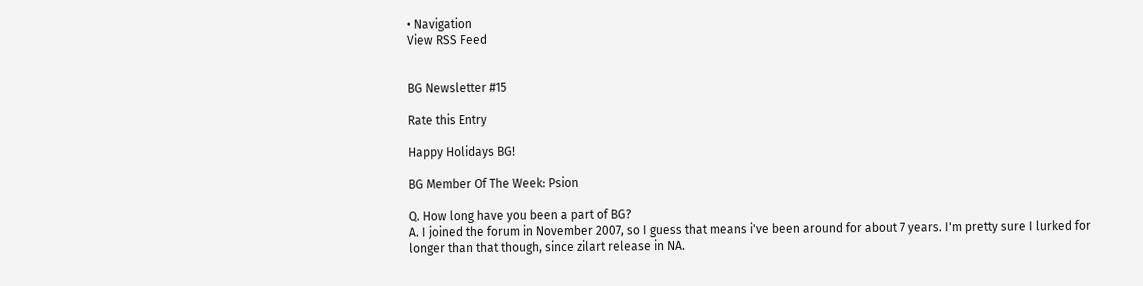• Navigation
View RSS Feed


BG Newsletter #15

Rate this Entry

Happy Holidays BG!

BG Member Of The Week: Psion

Q. How long have you been a part of BG?
A. I joined the forum in November 2007, so I guess that means i've been around for about 7 years. I'm pretty sure I lurked for longer than that though, since zilart release in NA.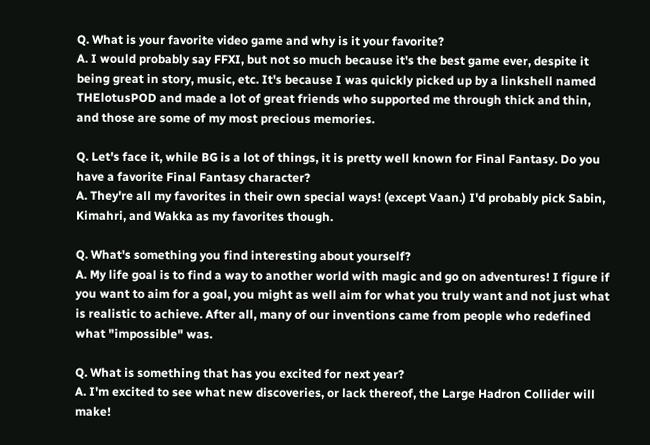Q. What is your favorite video game and why is it your favorite?
A. I would probably say FFXI, but not so much because it's the best game ever, despite it being great in story, music, etc. It's because I was quickly picked up by a linkshell named THElotusPOD and made a lot of great friends who supported me through thick and thin, and those are some of my most precious memories.

Q. Let's face it, while BG is a lot of things, it is pretty well known for Final Fantasy. Do you have a favorite Final Fantasy character?
A. They're all my favorites in their own special ways! (except Vaan.) I'd probably pick Sabin, Kimahri, and Wakka as my favorites though.

Q. What's something you find interesting about yourself?
A. My life goal is to find a way to another world with magic and go on adventures! I figure if you want to aim for a goal, you might as well aim for what you truly want and not just what is realistic to achieve. After all, many of our inventions came from people who redefined what "impossible" was.

Q. What is something that has you excited for next year?
A. I'm excited to see what new discoveries, or lack thereof, the Large Hadron Collider will make!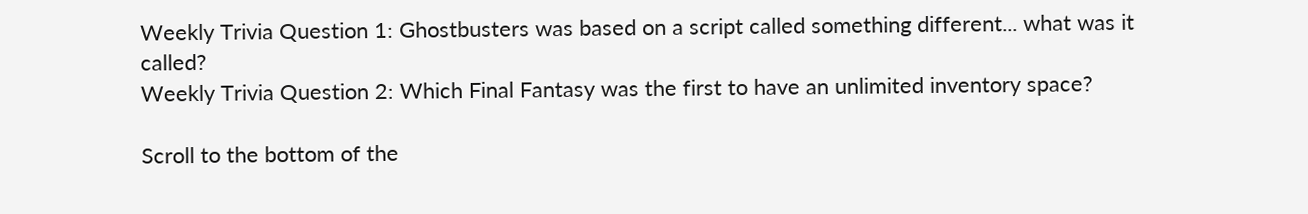Weekly Trivia Question 1: Ghostbusters was based on a script called something different... what was it called?
Weekly Trivia Question 2: Which Final Fantasy was the first to have an unlimited inventory space?

Scroll to the bottom of the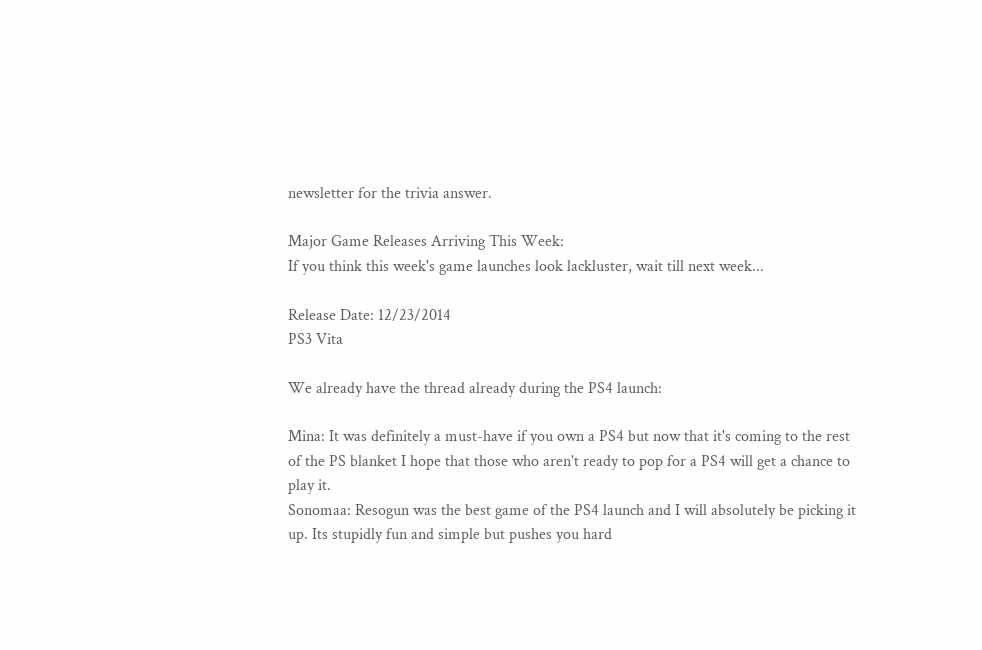newsletter for the trivia answer.

Major Game Releases Arriving This Week:
If you think this week's game launches look lackluster, wait till next week...

Release Date: 12/23/2014
PS3 Vita

We already have the thread already during the PS4 launch:

Mina: It was definitely a must-have if you own a PS4 but now that it's coming to the rest of the PS blanket I hope that those who aren't ready to pop for a PS4 will get a chance to play it.
Sonomaa: Resogun was the best game of the PS4 launch and I will absolutely be picking it up. Its stupidly fun and simple but pushes you hard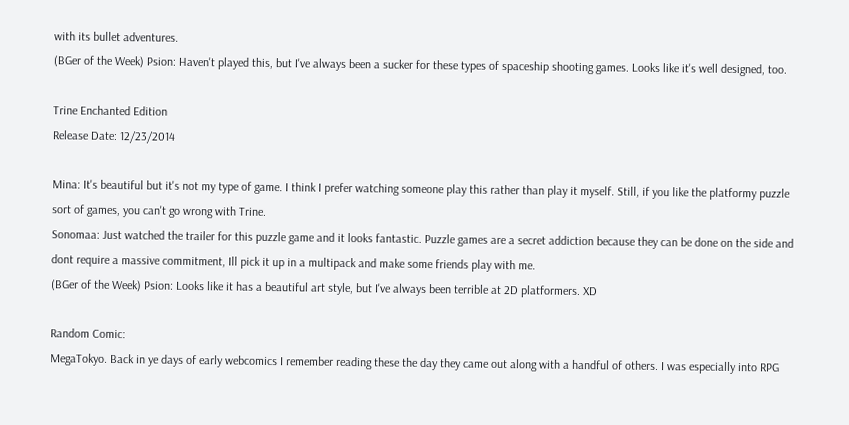with its bullet adventures.
(BGer of the Week) Psion: Haven't played this, but I've always been a sucker for these types of spaceship shooting games. Looks like it's well designed, too.

Trine Enchanted Edition
Release Date: 12/23/2014

Mina: It's beautiful but it's not my type of game. I think I prefer watching someone play this rather than play it myself. Still, if you like the platformy puzzle sort of games, you can't go wrong with Trine.
Sonomaa: Just watched the trailer for this puzzle game and it looks fantastic. Puzzle games are a secret addiction because they can be done on the side and dont require a massive commitment, Ill pick it up in a multipack and make some friends play with me.
(BGer of the Week) Psion: Looks like it has a beautiful art style, but I've always been terrible at 2D platformers. XD

Random Comic:
MegaTokyo. Back in ye days of early webcomics I remember reading these the day they came out along with a handful of others. I was especially into RPG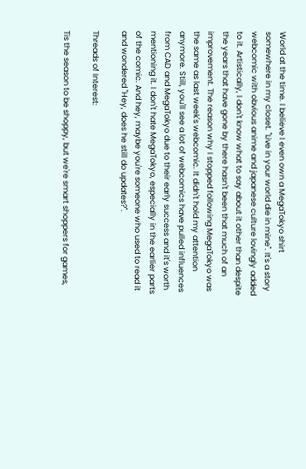World at the time. I believe I even own a MegaTokyo shirt somewhere in my closet. "Live in your world die in mine". It's a story webcomic with obvious anime and japanese culture lovingly added to it. Artistically, I don't know what to say about it other than despite the years that have gone by there hasn't been that much of an improvement. The reason why I stopped following MegaTokyo was the same as last week's webcomic. It didn't hold my attention anymore. Still, you'll see a lot of webcomics have pulled influences from CAD and MegaTokyo due to their early success and it's worth mentioning it. I don't hate MegaTokyo, especially in the earlier parts of the comic. And hey, maybe you're someone who used to read it and wondered "Hey, does he still do updates?".

Threads of Interest:

Tis the season to be shoppy, but we're smart shoppers for games,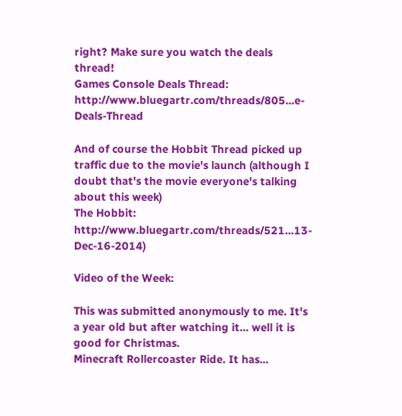right? Make sure you watch the deals thread!
Games Console Deals Thread: http://www.bluegartr.com/threads/805...e-Deals-Thread

And of course the Hobbit Thread picked up traffic due to the movie's launch (although I doubt that's the movie everyone's talking about this week)
The Hobbit: http://www.bluegartr.com/threads/521...13-Dec-16-2014)

Video of the Week:

This was submitted anonymously to me. It's a year old but after watching it... well it is good for Christmas.
Minecraft Rollercoaster Ride. It has...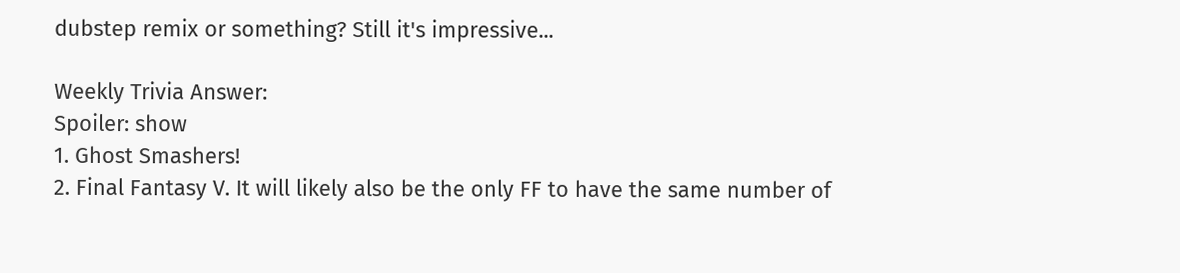dubstep remix or something? Still it's impressive...

Weekly Trivia Answer:
Spoiler: show
1. Ghost Smashers!
2. Final Fantasy V. It will likely also be the only FF to have the same number of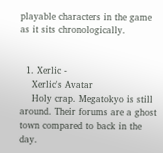playable characters in the game as it sits chronologically.


  1. Xerlic -
    Xerlic's Avatar
    Holy crap. Megatokyo is still around. Their forums are a ghost town compared to back in the day.